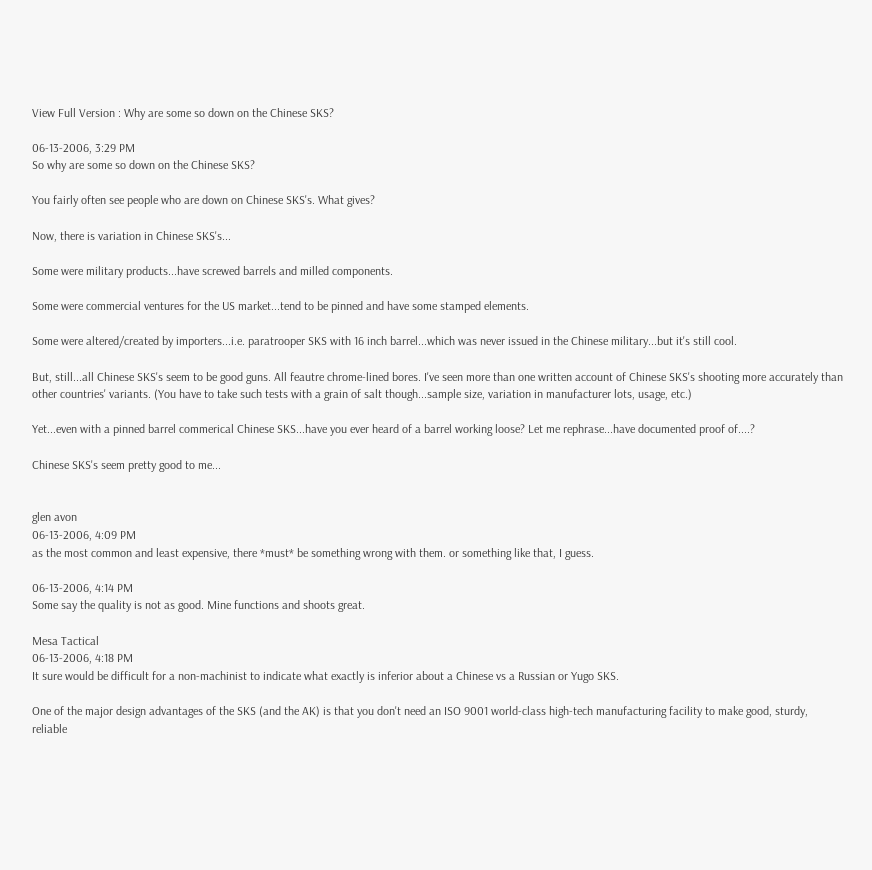View Full Version : Why are some so down on the Chinese SKS?

06-13-2006, 3:29 PM
So why are some so down on the Chinese SKS?

You fairly often see people who are down on Chinese SKS's. What gives?

Now, there is variation in Chinese SKS's...

Some were military products...have screwed barrels and milled components.

Some were commercial ventures for the US market...tend to be pinned and have some stamped elements.

Some were altered/created by importers...i.e. paratrooper SKS with 16 inch barrel...which was never issued in the Chinese military...but it's still cool.

But, still...all Chinese SKS's seem to be good guns. All feautre chrome-lined bores. I've seen more than one written account of Chinese SKS's shooting more accurately than other countries' variants. (You have to take such tests with a grain of salt though...sample size, variation in manufacturer lots, usage, etc.)

Yet...even with a pinned barrel commerical Chinese SKS...have you ever heard of a barrel working loose? Let me rephrase...have documented proof of....?

Chinese SKS's seem pretty good to me...


glen avon
06-13-2006, 4:09 PM
as the most common and least expensive, there *must* be something wrong with them. or something like that, I guess.

06-13-2006, 4:14 PM
Some say the quality is not as good. Mine functions and shoots great.

Mesa Tactical
06-13-2006, 4:18 PM
It sure would be difficult for a non-machinist to indicate what exactly is inferior about a Chinese vs a Russian or Yugo SKS.

One of the major design advantages of the SKS (and the AK) is that you don't need an ISO 9001 world-class high-tech manufacturing facility to make good, sturdy, reliable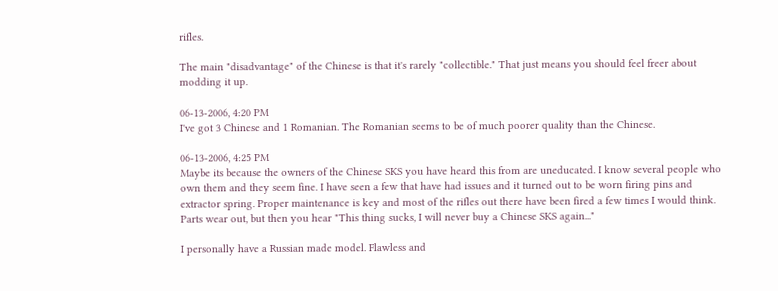rifles.

The main "disadvantage" of the Chinese is that it's rarely "collectible." That just means you should feel freer about modding it up.

06-13-2006, 4:20 PM
I've got 3 Chinese and 1 Romanian. The Romanian seems to be of much poorer quality than the Chinese.

06-13-2006, 4:25 PM
Maybe its because the owners of the Chinese SKS you have heard this from are uneducated. I know several people who own them and they seem fine. I have seen a few that have had issues and it turned out to be worn firing pins and extractor spring. Proper maintenance is key and most of the rifles out there have been fired a few times I would think. Parts wear out, but then you hear "This thing sucks, I will never buy a Chinese SKS again..."

I personally have a Russian made model. Flawless and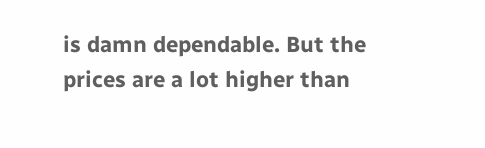is damn dependable. But the prices are a lot higher than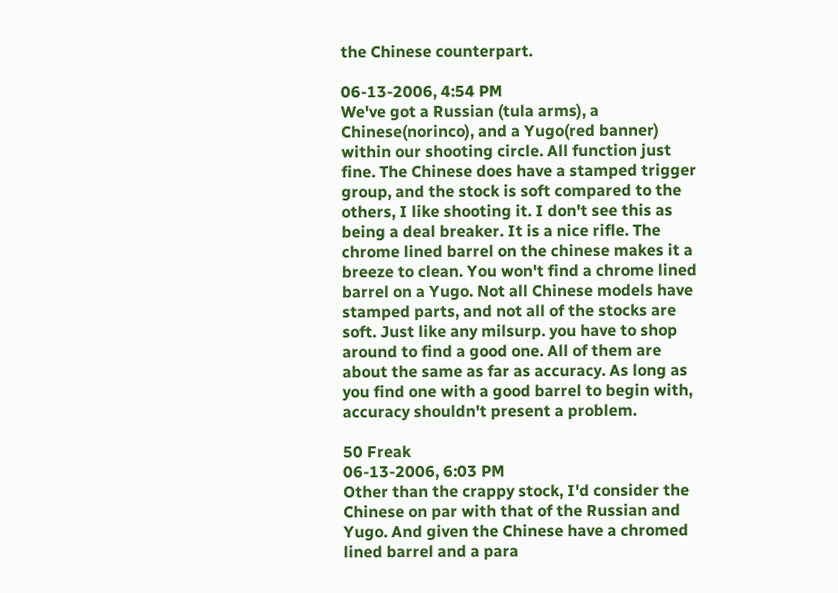the Chinese counterpart.

06-13-2006, 4:54 PM
We've got a Russian (tula arms), a Chinese(norinco), and a Yugo(red banner) within our shooting circle. All function just fine. The Chinese does have a stamped trigger group, and the stock is soft compared to the others, I like shooting it. I don't see this as being a deal breaker. It is a nice rifle. The chrome lined barrel on the chinese makes it a breeze to clean. You won't find a chrome lined barrel on a Yugo. Not all Chinese models have stamped parts, and not all of the stocks are soft. Just like any milsurp. you have to shop around to find a good one. All of them are about the same as far as accuracy. As long as you find one with a good barrel to begin with, accuracy shouldn't present a problem.

50 Freak
06-13-2006, 6:03 PM
Other than the crappy stock, I'd consider the Chinese on par with that of the Russian and Yugo. And given the Chinese have a chromed lined barrel and a para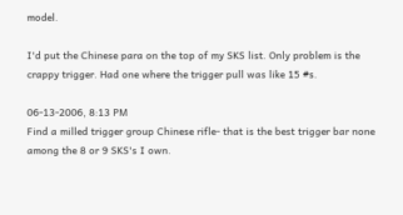model.

I'd put the Chinese para on the top of my SKS list. Only problem is the crappy trigger. Had one where the trigger pull was like 15 #s.

06-13-2006, 8:13 PM
Find a milled trigger group Chinese rifle- that is the best trigger bar none among the 8 or 9 SKS's I own.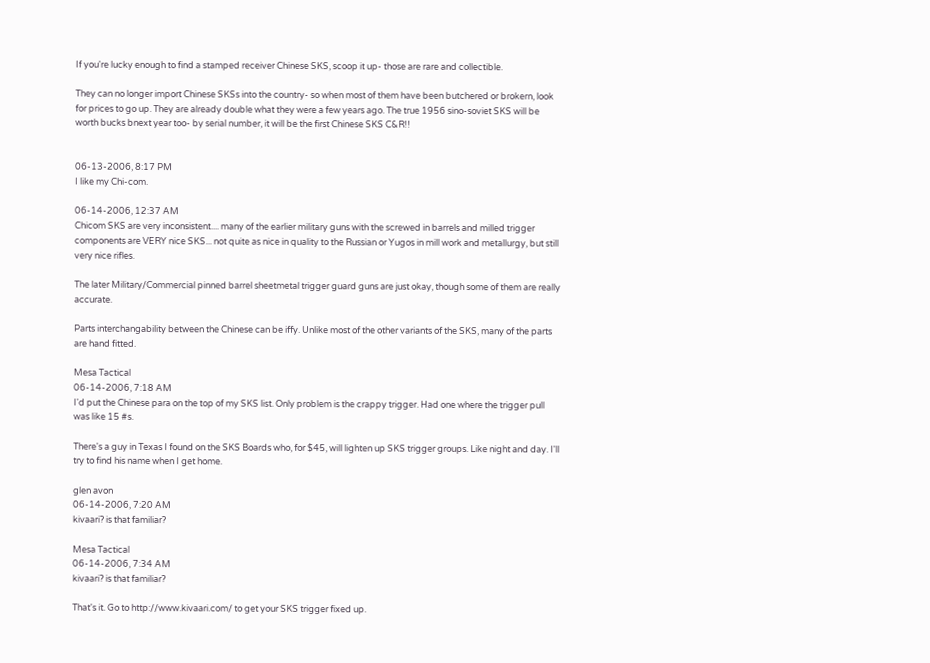If you're lucky enough to find a stamped receiver Chinese SKS, scoop it up- those are rare and collectible.

They can no longer import Chinese SKSs into the country- so when most of them have been butchered or brokern, look for prices to go up. They are already double what they were a few years ago. The true 1956 sino-soviet SKS will be worth bucks bnext year too- by serial number, it will be the first Chinese SKS C&R!!


06-13-2006, 8:17 PM
I like my Chi-com.

06-14-2006, 12:37 AM
Chicom SKS are very inconsistent.... many of the earlier military guns with the screwed in barrels and milled trigger components are VERY nice SKS... not quite as nice in quality to the Russian or Yugos in mill work and metallurgy, but still very nice rifles.

The later Military/Commercial pinned barrel sheetmetal trigger guard guns are just okay, though some of them are really accurate.

Parts interchangability between the Chinese can be iffy. Unlike most of the other variants of the SKS, many of the parts are hand fitted.

Mesa Tactical
06-14-2006, 7:18 AM
I'd put the Chinese para on the top of my SKS list. Only problem is the crappy trigger. Had one where the trigger pull was like 15 #s.

There's a guy in Texas I found on the SKS Boards who, for $45, will lighten up SKS trigger groups. Like night and day. I'll try to find his name when I get home.

glen avon
06-14-2006, 7:20 AM
kivaari? is that familiar?

Mesa Tactical
06-14-2006, 7:34 AM
kivaari? is that familiar?

That's it. Go to http://www.kivaari.com/ to get your SKS trigger fixed up.